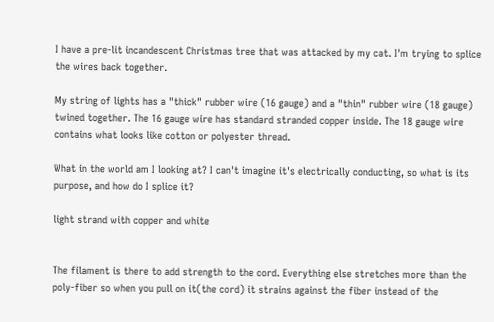I have a pre-lit incandescent Christmas tree that was attacked by my cat. I'm trying to splice the wires back together.

My string of lights has a "thick" rubber wire (16 gauge) and a "thin" rubber wire (18 gauge) twined together. The 16 gauge wire has standard stranded copper inside. The 18 gauge wire contains what looks like cotton or polyester thread.

What in the world am I looking at? I can't imagine it's electrically conducting, so what is its purpose, and how do I splice it?

light strand with copper and white


The filament is there to add strength to the cord. Everything else stretches more than the poly-fiber so when you pull on it(the cord) it strains against the fiber instead of the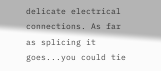delicate electrical connections. As far as splicing it goes...you could tie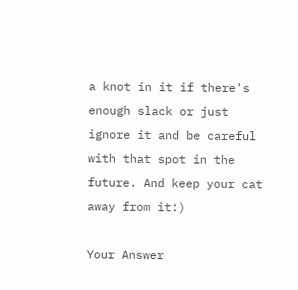a knot in it if there's enough slack or just ignore it and be careful with that spot in the future. And keep your cat away from it:)

Your Answer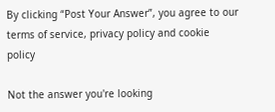By clicking “Post Your Answer”, you agree to our terms of service, privacy policy and cookie policy

Not the answer you're looking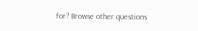for? Browse other questions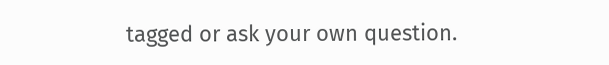tagged or ask your own question.